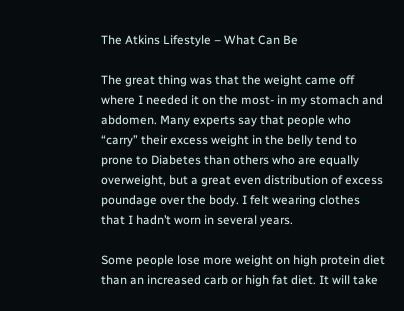The Atkins Lifestyle – What Can Be

The great thing was that the weight came off where I needed it on the most- in my stomach and abdomen. Many experts say that people who “carry” their excess weight in the belly tend to prone to Diabetes than others who are equally overweight, but a great even distribution of excess poundage over the body. I felt wearing clothes that I hadn’t worn in several years.

Some people lose more weight on high protein diet than an increased carb or high fat diet. It will take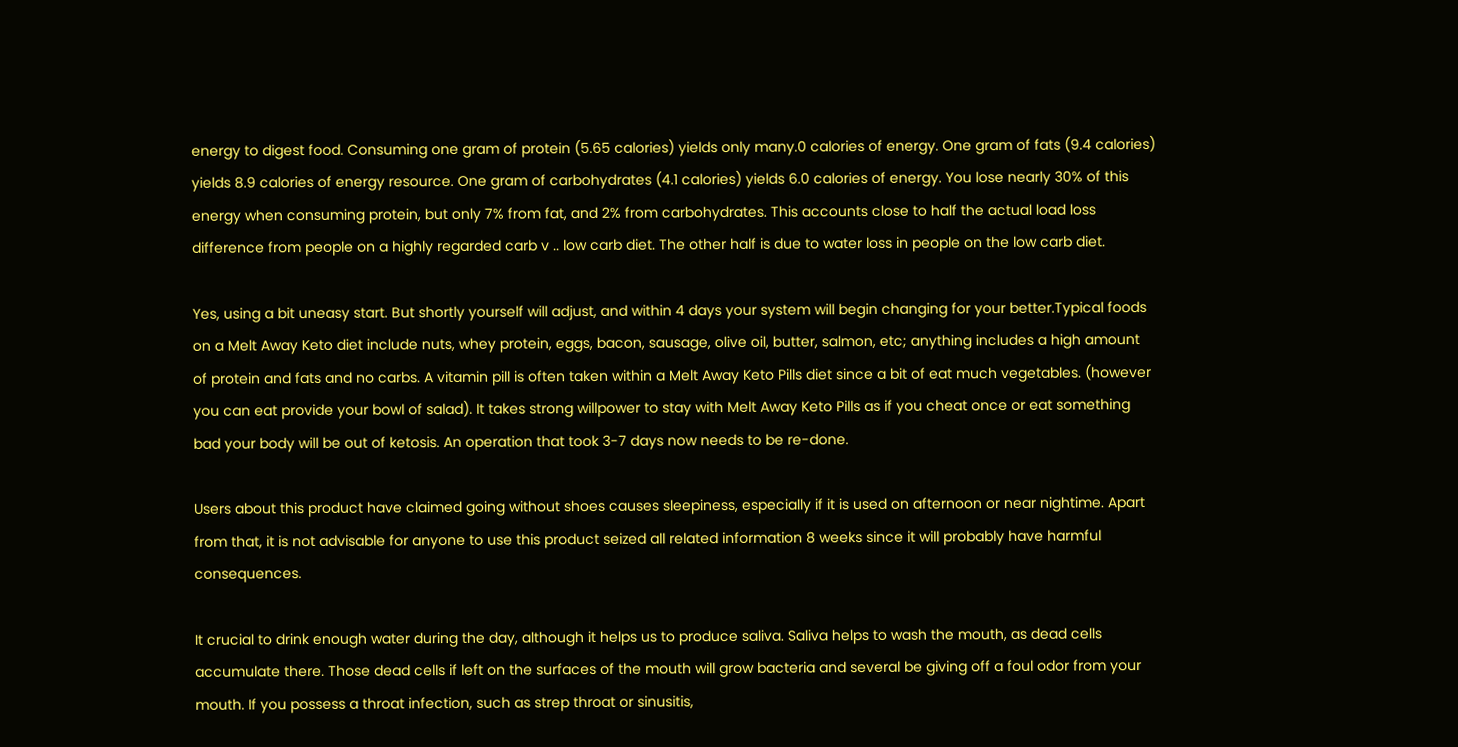energy to digest food. Consuming one gram of protein (5.65 calories) yields only many.0 calories of energy. One gram of fats (9.4 calories) yields 8.9 calories of energy resource. One gram of carbohydrates (4.1 calories) yields 6.0 calories of energy. You lose nearly 30% of this energy when consuming protein, but only 7% from fat, and 2% from carbohydrates. This accounts close to half the actual load loss difference from people on a highly regarded carb v .. low carb diet. The other half is due to water loss in people on the low carb diet.

Yes, using a bit uneasy start. But shortly yourself will adjust, and within 4 days your system will begin changing for your better.Typical foods on a Melt Away Keto diet include nuts, whey protein, eggs, bacon, sausage, olive oil, butter, salmon, etc; anything includes a high amount of protein and fats and no carbs. A vitamin pill is often taken within a Melt Away Keto Pills diet since a bit of eat much vegetables. (however you can eat provide your bowl of salad). It takes strong willpower to stay with Melt Away Keto Pills as if you cheat once or eat something bad your body will be out of ketosis. An operation that took 3-7 days now needs to be re-done.

Users about this product have claimed going without shoes causes sleepiness, especially if it is used on afternoon or near nightime. Apart from that, it is not advisable for anyone to use this product seized all related information 8 weeks since it will probably have harmful consequences.

It crucial to drink enough water during the day, although it helps us to produce saliva. Saliva helps to wash the mouth, as dead cells accumulate there. Those dead cells if left on the surfaces of the mouth will grow bacteria and several be giving off a foul odor from your mouth. If you possess a throat infection, such as strep throat or sinusitis,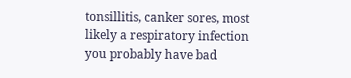tonsillitis, canker sores, most likely a respiratory infection you probably have bad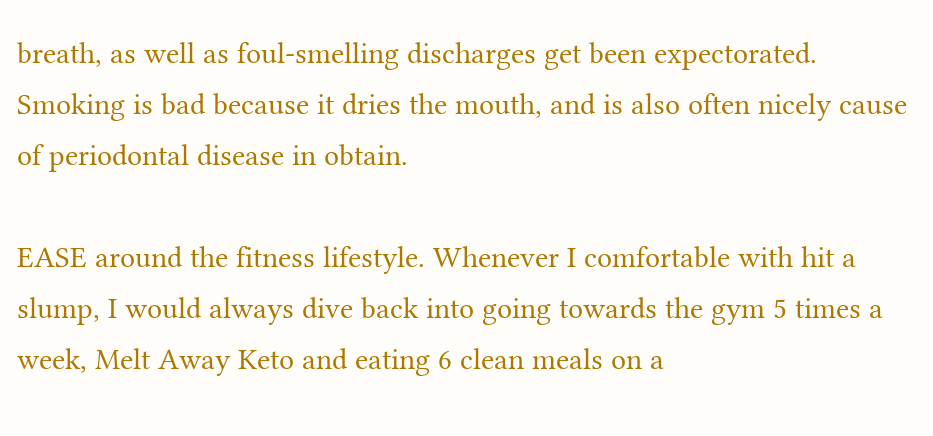breath, as well as foul-smelling discharges get been expectorated. Smoking is bad because it dries the mouth, and is also often nicely cause of periodontal disease in obtain.

EASE around the fitness lifestyle. Whenever I comfortable with hit a slump, I would always dive back into going towards the gym 5 times a week, Melt Away Keto and eating 6 clean meals on a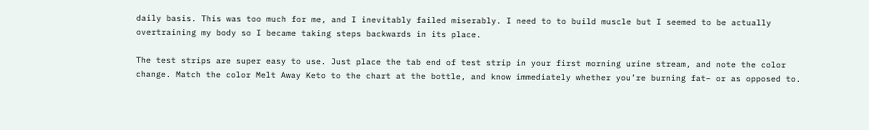daily basis. This was too much for me, and I inevitably failed miserably. I need to to build muscle but I seemed to be actually overtraining my body so I became taking steps backwards in its place.

The test strips are super easy to use. Just place the tab end of test strip in your first morning urine stream, and note the color change. Match the color Melt Away Keto to the chart at the bottle, and know immediately whether you’re burning fat– or as opposed to.